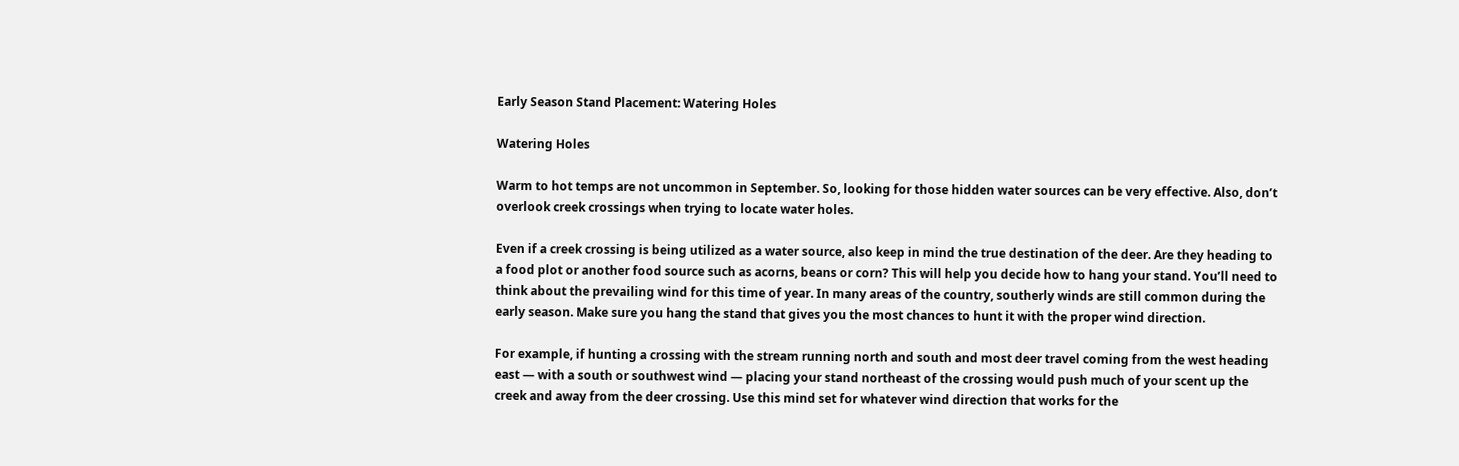Early Season Stand Placement: Watering Holes

Watering Holes

Warm to hot temps are not uncommon in September. So, looking for those hidden water sources can be very effective. Also, don’t overlook creek crossings when trying to locate water holes.

Even if a creek crossing is being utilized as a water source, also keep in mind the true destination of the deer. Are they heading to a food plot or another food source such as acorns, beans or corn? This will help you decide how to hang your stand. You’ll need to think about the prevailing wind for this time of year. In many areas of the country, southerly winds are still common during the early season. Make sure you hang the stand that gives you the most chances to hunt it with the proper wind direction.

For example, if hunting a crossing with the stream running north and south and most deer travel coming from the west heading east — with a south or southwest wind — placing your stand northeast of the crossing would push much of your scent up the creek and away from the deer crossing. Use this mind set for whatever wind direction that works for the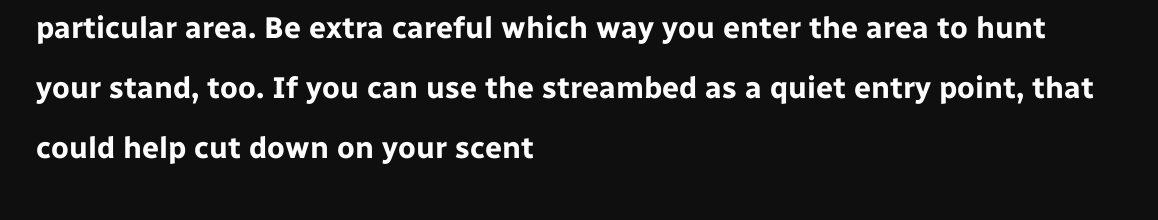particular area. Be extra careful which way you enter the area to hunt your stand, too. If you can use the streambed as a quiet entry point, that could help cut down on your scent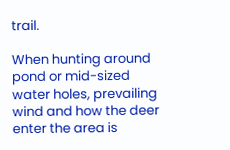trail.

When hunting around pond or mid-sized water holes, prevailing wind and how the deer enter the area is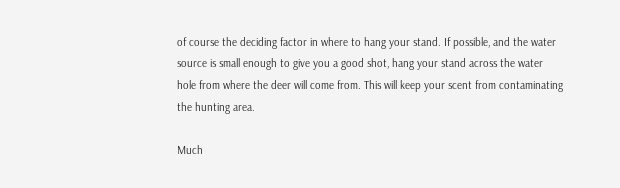of course the deciding factor in where to hang your stand. If possible, and the water source is small enough to give you a good shot, hang your stand across the water hole from where the deer will come from. This will keep your scent from contaminating the hunting area.

Much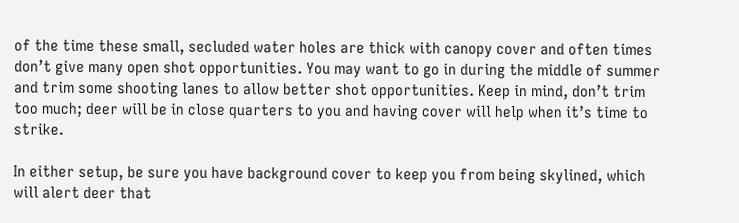of the time these small, secluded water holes are thick with canopy cover and often times don’t give many open shot opportunities. You may want to go in during the middle of summer and trim some shooting lanes to allow better shot opportunities. Keep in mind, don’t trim too much; deer will be in close quarters to you and having cover will help when it’s time to strike.

In either setup, be sure you have background cover to keep you from being skylined, which will alert deer that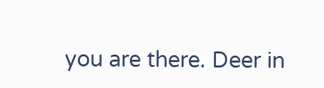you are there. Deer in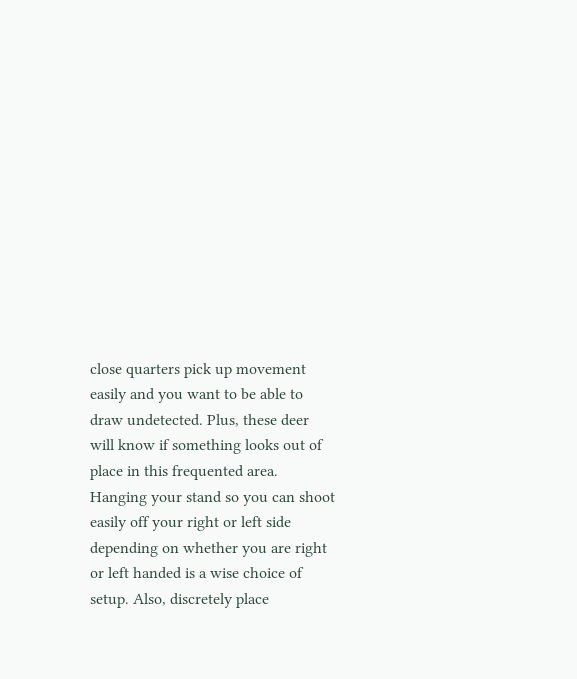close quarters pick up movement easily and you want to be able to draw undetected. Plus, these deer will know if something looks out of place in this frequented area. Hanging your stand so you can shoot easily off your right or left side depending on whether you are right or left handed is a wise choice of setup. Also, discretely place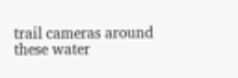trail cameras around these water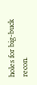holes for big-buck recon.